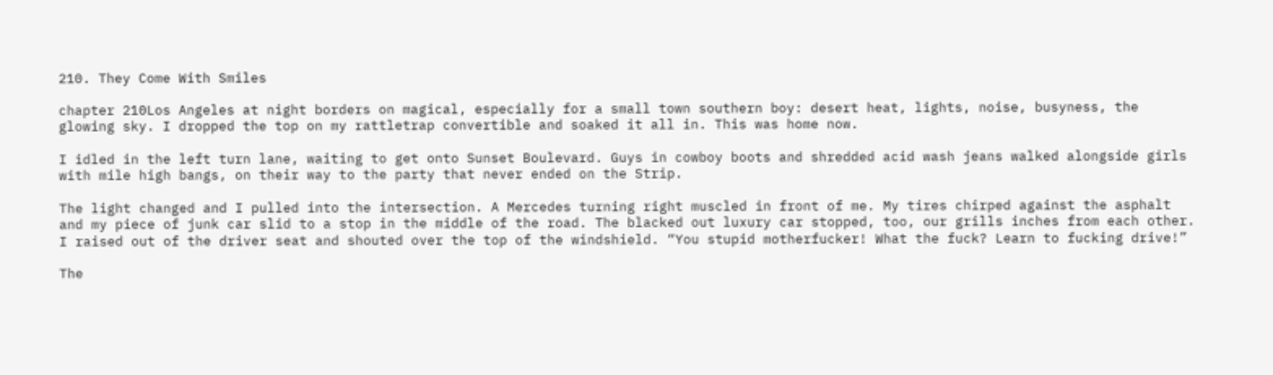210. They Come With Smiles

chapter 210Los Angeles at night borders on magical, especially for a small town southern boy: desert heat, lights, noise, busyness, the glowing sky. I dropped the top on my rattletrap convertible and soaked it all in. This was home now.

I idled in the left turn lane, waiting to get onto Sunset Boulevard. Guys in cowboy boots and shredded acid wash jeans walked alongside girls with mile high bangs, on their way to the party that never ended on the Strip.

The light changed and I pulled into the intersection. A Mercedes turning right muscled in front of me. My tires chirped against the asphalt and my piece of junk car slid to a stop in the middle of the road. The blacked out luxury car stopped, too, our grills inches from each other. I raised out of the driver seat and shouted over the top of the windshield. “You stupid motherfucker! What the fuck? Learn to fucking drive!”

The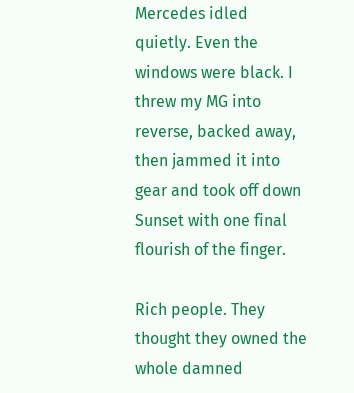Mercedes idled quietly. Even the windows were black. I threw my MG into reverse, backed away, then jammed it into gear and took off down Sunset with one final flourish of the finger.

Rich people. They thought they owned the whole damned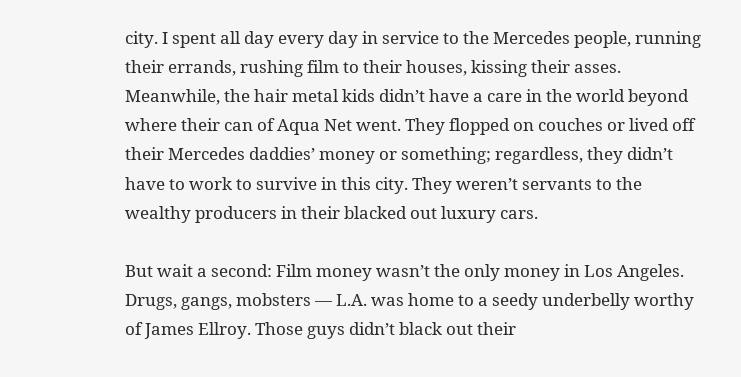city. I spent all day every day in service to the Mercedes people, running their errands, rushing film to their houses, kissing their asses. Meanwhile, the hair metal kids didn’t have a care in the world beyond where their can of Aqua Net went. They flopped on couches or lived off their Mercedes daddies’ money or something; regardless, they didn’t have to work to survive in this city. They weren’t servants to the wealthy producers in their blacked out luxury cars.

But wait a second: Film money wasn’t the only money in Los Angeles. Drugs, gangs, mobsters — L.A. was home to a seedy underbelly worthy of James Ellroy. Those guys didn’t black out their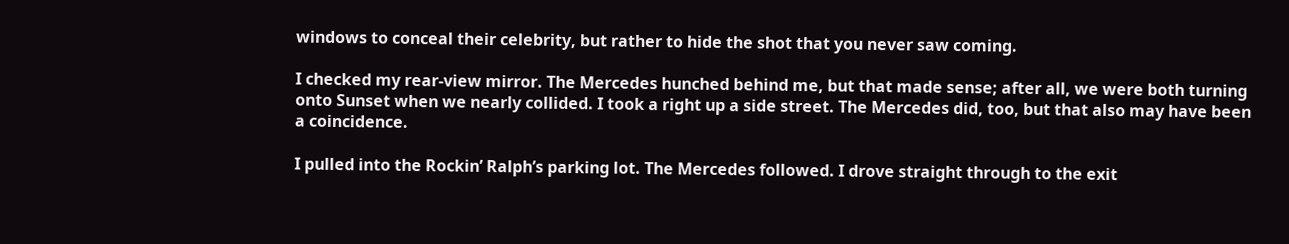windows to conceal their celebrity, but rather to hide the shot that you never saw coming.

I checked my rear-view mirror. The Mercedes hunched behind me, but that made sense; after all, we were both turning onto Sunset when we nearly collided. I took a right up a side street. The Mercedes did, too, but that also may have been a coincidence.

I pulled into the Rockin’ Ralph’s parking lot. The Mercedes followed. I drove straight through to the exit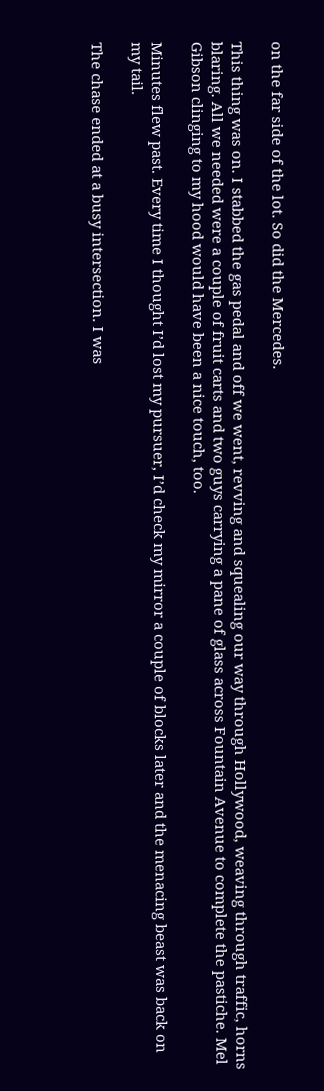on the far side of the lot. So did the Mercedes.

This thing was on. I stabbed the gas pedal and off we went, revving and squealing our way through Hollywood, weaving through traffic, horns blaring. All we needed were a couple of fruit carts and two guys carrying a pane of glass across Fountain Avenue to complete the pastiche. Mel Gibson clinging to my hood would have been a nice touch, too.

Minutes flew past. Every time I thought I’d lost my pursuer, I’d check my mirror a couple of blocks later and the menacing beast was back on my tail.

The chase ended at a busy intersection. I was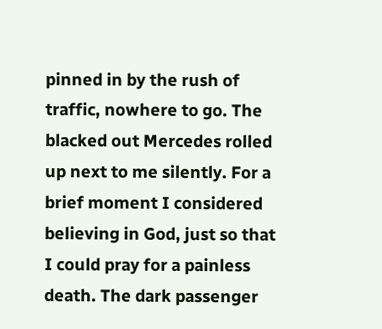pinned in by the rush of traffic, nowhere to go. The blacked out Mercedes rolled up next to me silently. For a brief moment I considered believing in God, just so that I could pray for a painless death. The dark passenger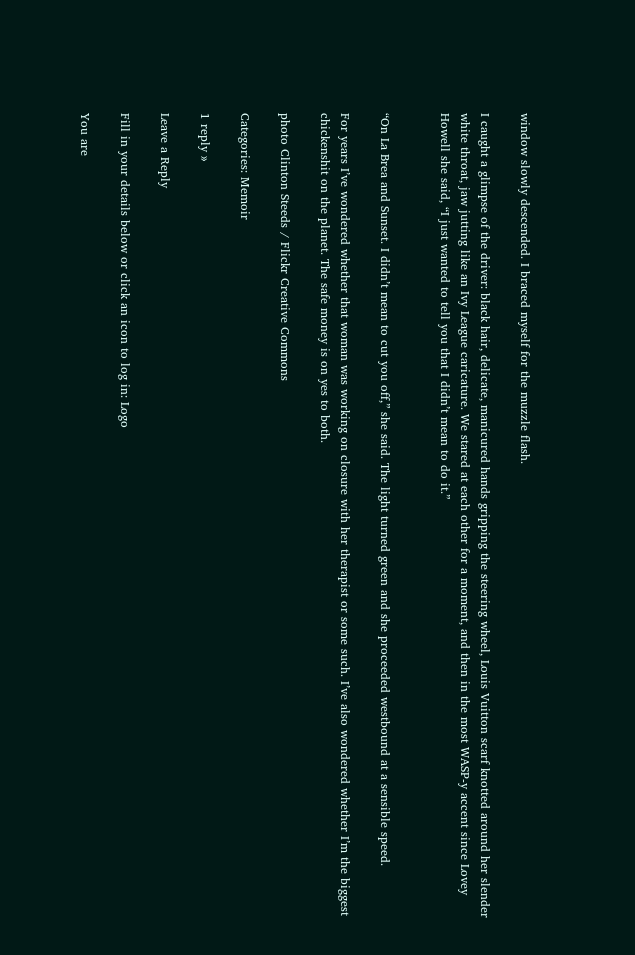window slowly descended. I braced myself for the muzzle flash.

I caught a glimpse of the driver: black hair, delicate, manicured hands gripping the steering wheel, Louis Vuitton scarf knotted around her slender white throat, jaw jutting like an Ivy League caricature. We stared at each other for a moment, and then in the most WASP-y accent since Lovey Howell she said, “I just wanted to tell you that I didn’t mean to do it.”


“On La Brea and Sunset. I didn’t mean to cut you off,” she said. The light turned green and she proceeded westbound at a sensible speed.

For years I’ve wondered whether that woman was working on closure with her therapist or some such. I’ve also wondered whether I’m the biggest chickenshit on the planet. The safe money is on yes to both.

photo Clinton Steeds / Flickr Creative Commons

Categories: Memoir

1 reply »

Leave a Reply

Fill in your details below or click an icon to log in: Logo

You are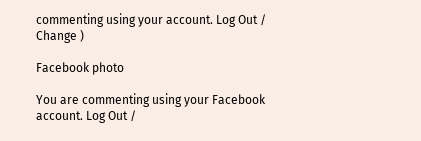commenting using your account. Log Out /  Change )

Facebook photo

You are commenting using your Facebook account. Log Out /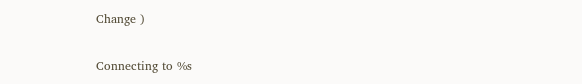Change )

Connecting to %s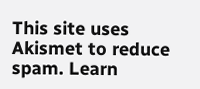This site uses Akismet to reduce spam. Learn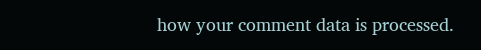how your comment data is processed.